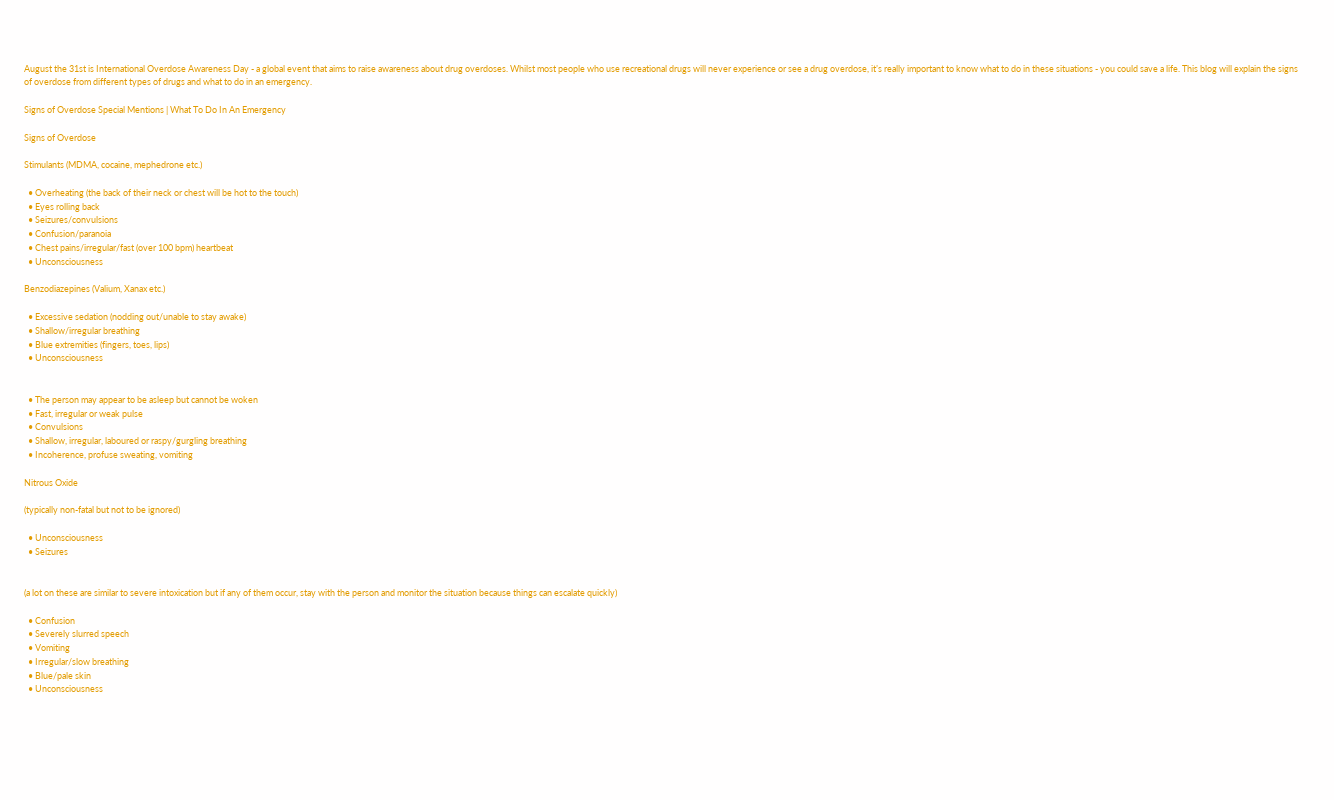August the 31st is International Overdose Awareness Day - a global event that aims to raise awareness about drug overdoses. Whilst most people who use recreational drugs will never experience or see a drug overdose, it’s really important to know what to do in these situations - you could save a life. This blog will explain the signs of overdose from different types of drugs and what to do in an emergency.

Signs of Overdose Special Mentions | What To Do In An Emergency

Signs of Overdose

Stimulants (MDMA, cocaine, mephedrone etc.)

  • Overheating (the back of their neck or chest will be hot to the touch)
  • Eyes rolling back
  • Seizures/convulsions
  • Confusion/paranoia
  • Chest pains/irregular/fast (over 100 bpm) heartbeat
  • Unconsciousness

Benzodiazepines (Valium, Xanax etc.)

  • Excessive sedation (nodding out/unable to stay awake)
  • Shallow/irregular breathing
  • Blue extremities (fingers, toes, lips)
  • Unconsciousness


  • The person may appear to be asleep but cannot be woken
  • Fast, irregular or weak pulse
  • Convulsions
  • Shallow, irregular, laboured or raspy/gurgling breathing
  • Incoherence, profuse sweating, vomiting

Nitrous Oxide

(typically non-fatal but not to be ignored)

  • Unconsciousness
  • Seizures


(a lot on these are similar to severe intoxication but if any of them occur, stay with the person and monitor the situation because things can escalate quickly)

  • Confusion
  • Severely slurred speech
  • Vomiting
  • Irregular/slow breathing
  • Blue/pale skin
  • Unconsciousness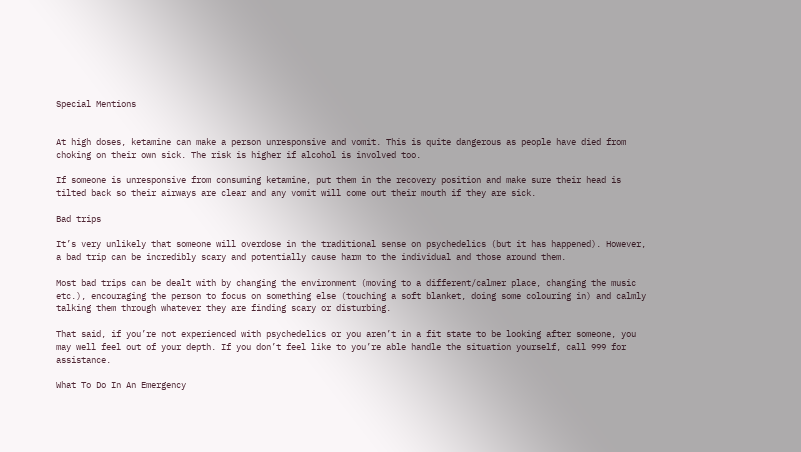Special Mentions


At high doses, ketamine can make a person unresponsive and vomit. This is quite dangerous as people have died from choking on their own sick. The risk is higher if alcohol is involved too.

If someone is unresponsive from consuming ketamine, put them in the recovery position and make sure their head is tilted back so their airways are clear and any vomit will come out their mouth if they are sick.

Bad trips

It’s very unlikely that someone will overdose in the traditional sense on psychedelics (but it has happened). However, a bad trip can be incredibly scary and potentially cause harm to the individual and those around them.

Most bad trips can be dealt with by changing the environment (moving to a different/calmer place, changing the music etc.), encouraging the person to focus on something else (touching a soft blanket, doing some colouring in) and calmly talking them through whatever they are finding scary or disturbing.

That said, if you’re not experienced with psychedelics or you aren’t in a fit state to be looking after someone, you may well feel out of your depth. If you don’t feel like to you’re able handle the situation yourself, call 999 for assistance.

What To Do In An Emergency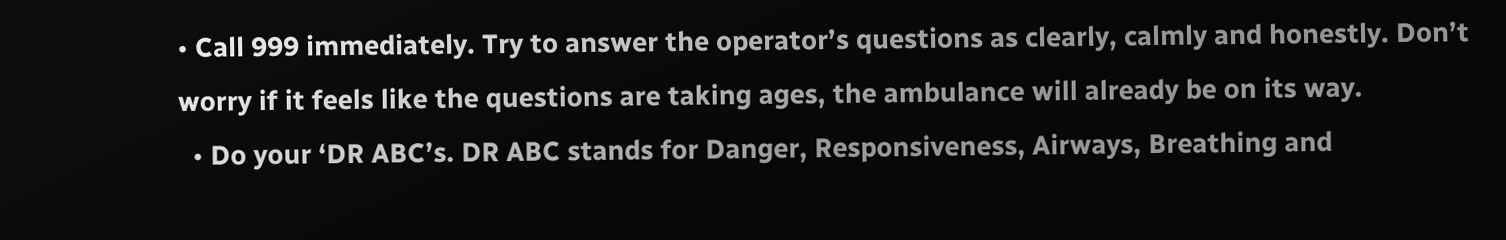• Call 999 immediately. Try to answer the operator’s questions as clearly, calmly and honestly. Don’t worry if it feels like the questions are taking ages, the ambulance will already be on its way.
  • Do your ‘DR ABC’s. DR ABC stands for Danger, Responsiveness, Airways, Breathing and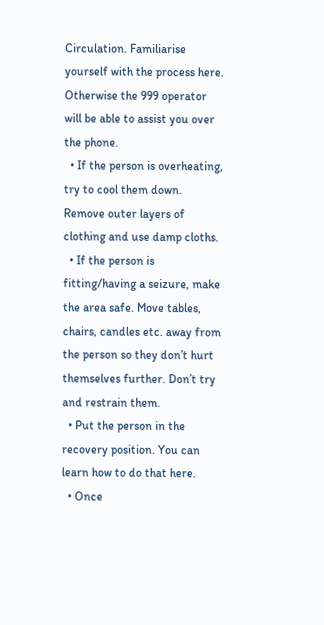Circulation. Familiarise yourself with the process here. Otherwise the 999 operator will be able to assist you over the phone.
  • If the person is overheating, try to cool them down. Remove outer layers of clothing and use damp cloths.
  • If the person is fitting/having a seizure, make the area safe. Move tables, chairs, candles etc. away from the person so they don’t hurt themselves further. Don’t try and restrain them.
  • Put the person in the recovery position. You can learn how to do that here.
  • Once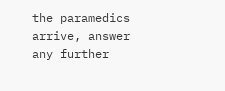the paramedics arrive, answer any further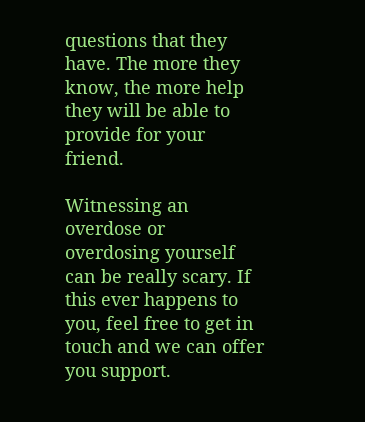questions that they have. The more they know, the more help they will be able to provide for your friend.

Witnessing an overdose or overdosing yourself can be really scary. If this ever happens to you, feel free to get in touch and we can offer you support.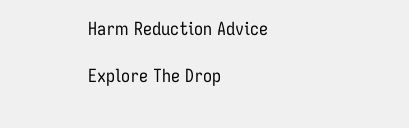Harm Reduction Advice

Explore The Drop